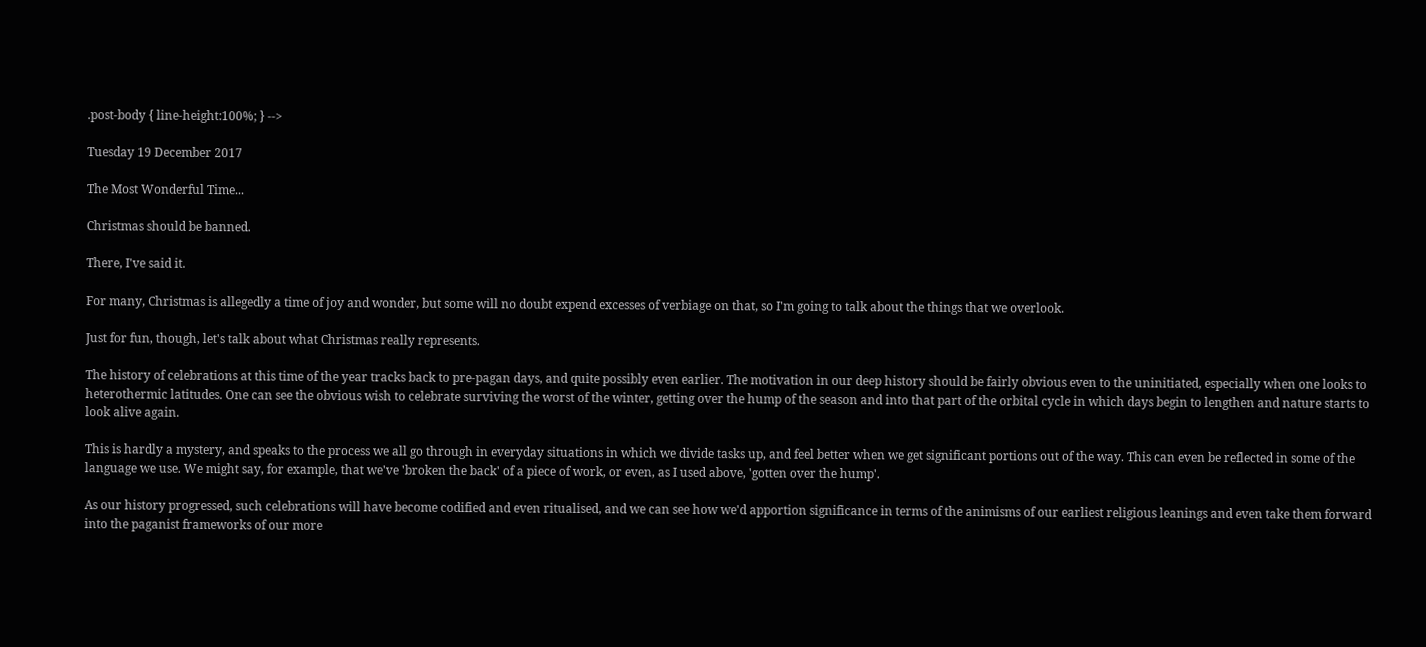.post-body { line-height:100%; } -->

Tuesday 19 December 2017

The Most Wonderful Time...

Christmas should be banned.

There, I've said it.

For many, Christmas is allegedly a time of joy and wonder, but some will no doubt expend excesses of verbiage on that, so I'm going to talk about the things that we overlook.

Just for fun, though, let's talk about what Christmas really represents.

The history of celebrations at this time of the year tracks back to pre-pagan days, and quite possibly even earlier. The motivation in our deep history should be fairly obvious even to the uninitiated, especially when one looks to heterothermic latitudes. One can see the obvious wish to celebrate surviving the worst of the winter, getting over the hump of the season and into that part of the orbital cycle in which days begin to lengthen and nature starts to look alive again.

This is hardly a mystery, and speaks to the process we all go through in everyday situations in which we divide tasks up, and feel better when we get significant portions out of the way. This can even be reflected in some of the language we use. We might say, for example, that we've 'broken the back' of a piece of work, or even, as I used above, 'gotten over the hump'.

As our history progressed, such celebrations will have become codified and even ritualised, and we can see how we'd apportion significance in terms of the animisms of our earliest religious leanings and even take them forward into the paganist frameworks of our more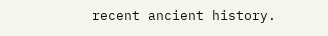recent ancient history.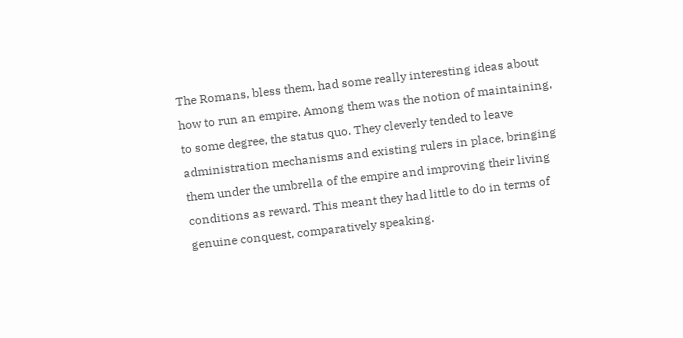The Romans, bless them, had some really interesting ideas about how to run an empire. Among them was the notion of maintaining, to some degree, the status quo. They cleverly tended to leave administration mechanisms and existing rulers in place, bringing them under the umbrella of the empire and improving their living conditions as reward. This meant they had little to do in terms of genuine conquest, comparatively speaking.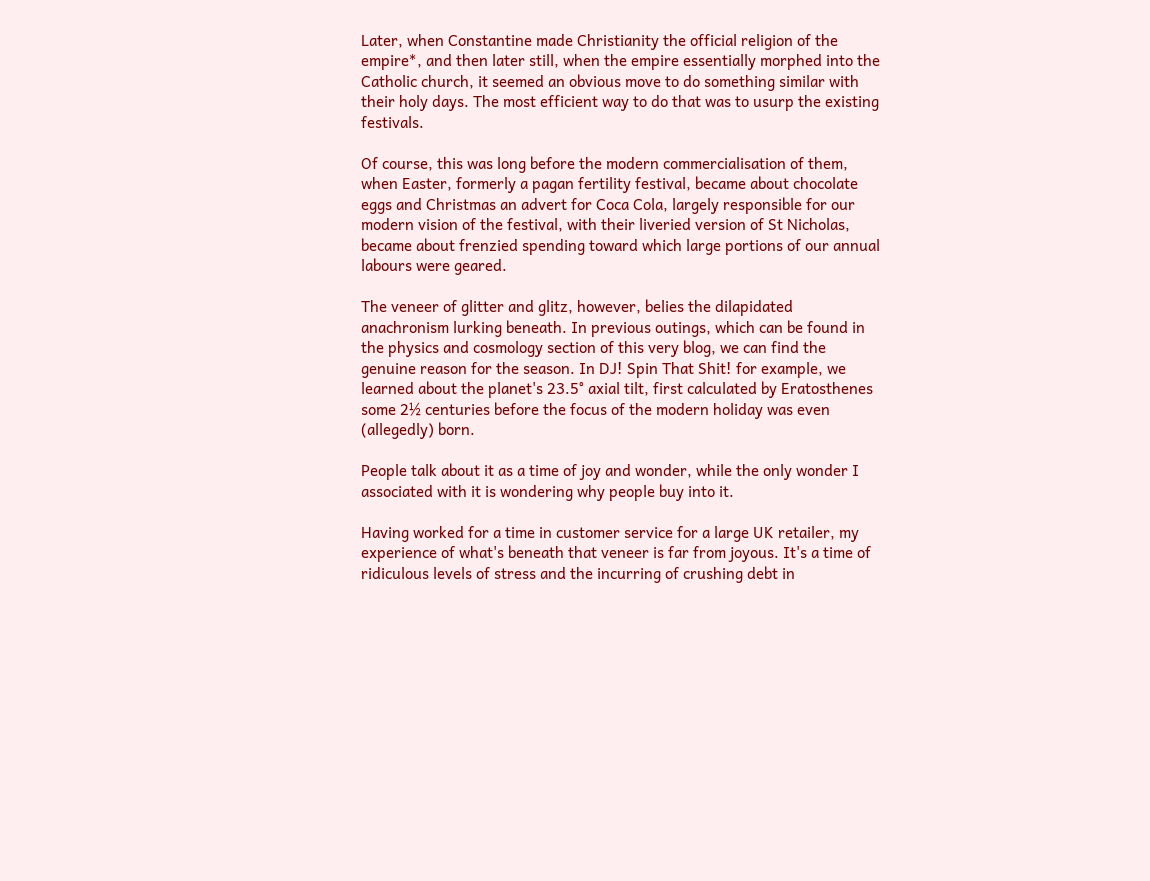Later, when Constantine made Christianity the official religion of the empire*, and then later still, when the empire essentially morphed into the Catholic church, it seemed an obvious move to do something similar with their holy days. The most efficient way to do that was to usurp the existing festivals.

Of course, this was long before the modern commercialisation of them, when Easter, formerly a pagan fertility festival, became about chocolate eggs and Christmas an advert for Coca Cola, largely responsible for our modern vision of the festival, with their liveried version of St Nicholas, became about frenzied spending toward which large portions of our annual labours were geared.

The veneer of glitter and glitz, however, belies the dilapidated anachronism lurking beneath. In previous outings, which can be found in the physics and cosmology section of this very blog, we can find the genuine reason for the season. In DJ! Spin That Shit! for example, we learned about the planet's 23.5° axial tilt, first calculated by Eratosthenes some 2½ centuries before the focus of the modern holiday was even (allegedly) born.

People talk about it as a time of joy and wonder, while the only wonder I associated with it is wondering why people buy into it.

Having worked for a time in customer service for a large UK retailer, my experience of what's beneath that veneer is far from joyous. It's a time of ridiculous levels of stress and the incurring of crushing debt in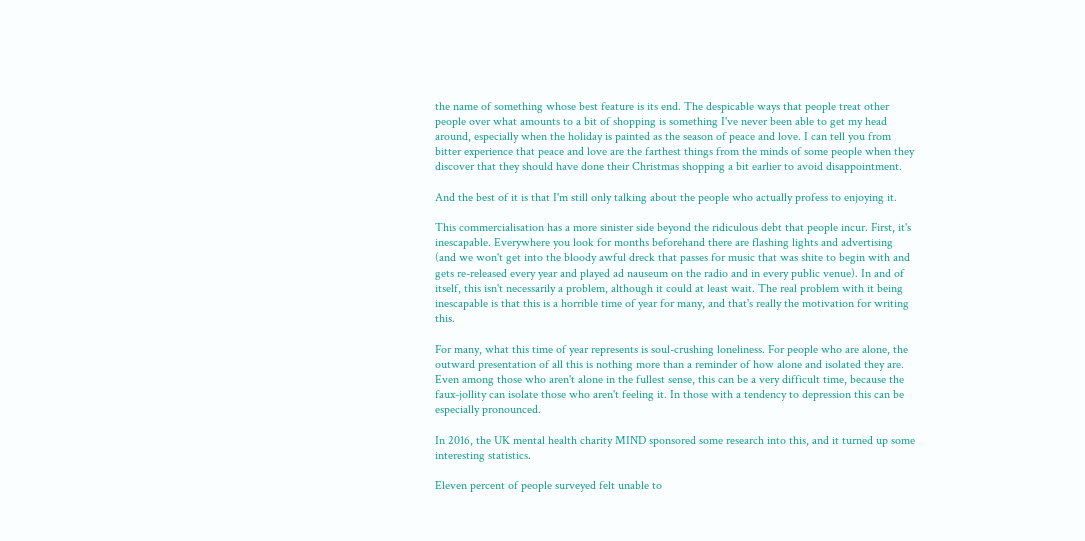the name of something whose best feature is its end. The despicable ways that people treat other people over what amounts to a bit of shopping is something I've never been able to get my head around, especially when the holiday is painted as the season of peace and love. I can tell you from bitter experience that peace and love are the farthest things from the minds of some people when they discover that they should have done their Christmas shopping a bit earlier to avoid disappointment.

And the best of it is that I'm still only talking about the people who actually profess to enjoying it.

This commercialisation has a more sinister side beyond the ridiculous debt that people incur. First, it's inescapable. Everywhere you look for months beforehand there are flashing lights and advertising (and we won't get into the bloody awful dreck that passes for music that was shite to begin with and gets re-released every year and played ad nauseum on the radio and in every public venue). In and of itself, this isn't necessarily a problem, although it could at least wait. The real problem with it being inescapable is that this is a horrible time of year for many, and that's really the motivation for writing this.

For many, what this time of year represents is soul-crushing loneliness. For people who are alone, the outward presentation of all this is nothing more than a reminder of how alone and isolated they are. Even among those who aren't alone in the fullest sense, this can be a very difficult time, because the faux-jollity can isolate those who aren't feeling it. In those with a tendency to depression this can be especially pronounced.

In 2016, the UK mental health charity MIND sponsored some research into this, and it turned up some interesting statistics.

Eleven percent of people surveyed felt unable to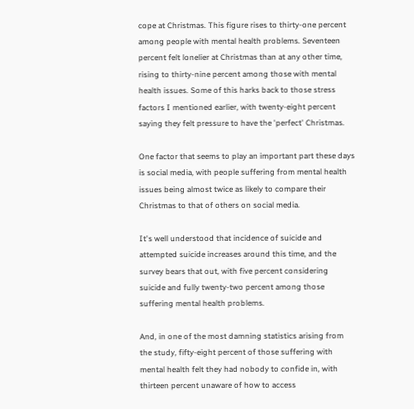cope at Christmas. This figure rises to thirty-one percent among people with mental health problems. Seventeen percent felt lonelier at Christmas than at any other time, rising to thirty-nine percent among those with mental health issues. Some of this harks back to those stress factors I mentioned earlier, with twenty-eight percent saying they felt pressure to have the 'perfect' Christmas.

One factor that seems to play an important part these days is social media, with people suffering from mental health issues being almost twice as likely to compare their Christmas to that of others on social media.

It's well understood that incidence of suicide and attempted suicide increases around this time, and the survey bears that out, with five percent considering suicide and fully twenty-two percent among those suffering mental health problems.

And, in one of the most damning statistics arising from the study, fifty-eight percent of those suffering with mental health felt they had nobody to confide in, with thirteen percent unaware of how to access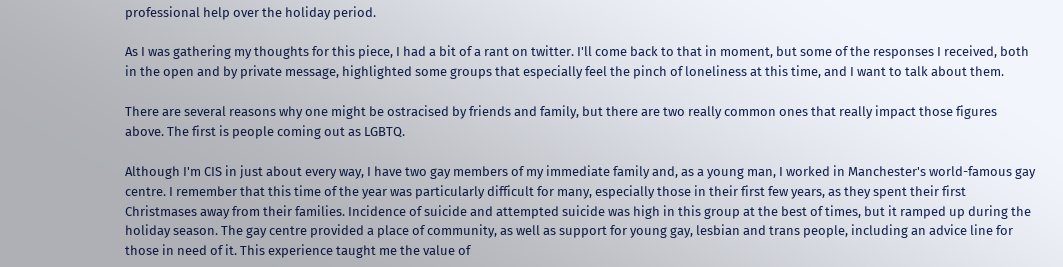professional help over the holiday period.

As I was gathering my thoughts for this piece, I had a bit of a rant on twitter. I'll come back to that in moment, but some of the responses I received, both in the open and by private message, highlighted some groups that especially feel the pinch of loneliness at this time, and I want to talk about them.

There are several reasons why one might be ostracised by friends and family, but there are two really common ones that really impact those figures above. The first is people coming out as LGBTQ.

Although I'm CIS in just about every way, I have two gay members of my immediate family and, as a young man, I worked in Manchester's world-famous gay centre. I remember that this time of the year was particularly difficult for many, especially those in their first few years, as they spent their first Christmases away from their families. Incidence of suicide and attempted suicide was high in this group at the best of times, but it ramped up during the holiday season. The gay centre provided a place of community, as well as support for young gay, lesbian and trans people, including an advice line for those in need of it. This experience taught me the value of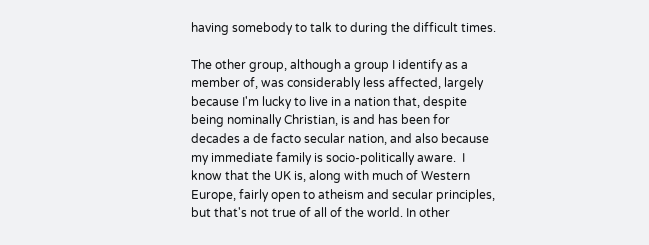having somebody to talk to during the difficult times.

The other group, although a group I identify as a member of, was considerably less affected, largely because I'm lucky to live in a nation that, despite being nominally Christian, is and has been for decades a de facto secular nation, and also because my immediate family is socio-politically aware.  I know that the UK is, along with much of Western Europe, fairly open to atheism and secular principles, but that's not true of all of the world. In other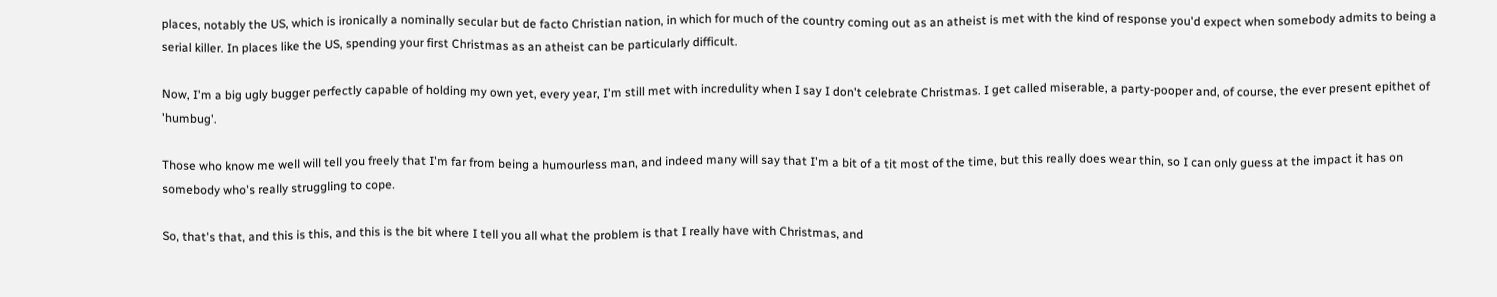places, notably the US, which is ironically a nominally secular but de facto Christian nation, in which for much of the country coming out as an atheist is met with the kind of response you'd expect when somebody admits to being a serial killer. In places like the US, spending your first Christmas as an atheist can be particularly difficult.

Now, I'm a big ugly bugger perfectly capable of holding my own yet, every year, I'm still met with incredulity when I say I don't celebrate Christmas. I get called miserable, a party-pooper and, of course, the ever present epithet of 'humbug'.

Those who know me well will tell you freely that I'm far from being a humourless man, and indeed many will say that I'm a bit of a tit most of the time, but this really does wear thin, so I can only guess at the impact it has on somebody who's really struggling to cope.

So, that's that, and this is this, and this is the bit where I tell you all what the problem is that I really have with Christmas, and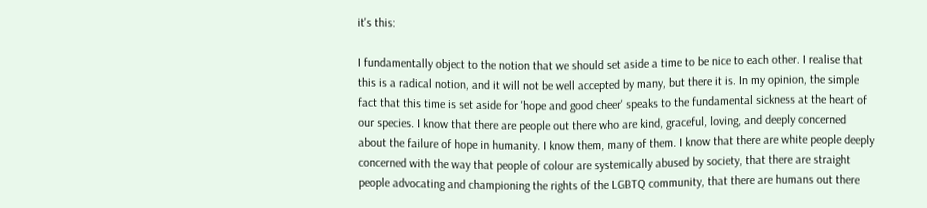it's this:

I fundamentally object to the notion that we should set aside a time to be nice to each other. I realise that this is a radical notion, and it will not be well accepted by many, but there it is. In my opinion, the simple fact that this time is set aside for 'hope and good cheer' speaks to the fundamental sickness at the heart of our species. I know that there are people out there who are kind, graceful, loving, and deeply concerned about the failure of hope in humanity. I know them, many of them. I know that there are white people deeply concerned with the way that people of colour are systemically abused by society, that there are straight people advocating and championing the rights of the LGBTQ community, that there are humans out there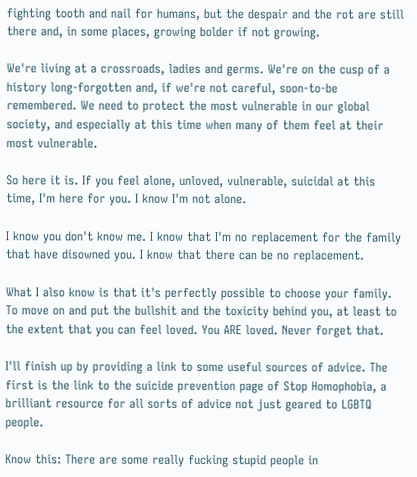fighting tooth and nail for humans, but the despair and the rot are still there and, in some places, growing bolder if not growing.

We're living at a crossroads, ladies and germs. We're on the cusp of a history long-forgotten and, if we're not careful, soon-to-be remembered. We need to protect the most vulnerable in our global society, and especially at this time when many of them feel at their most vulnerable.

So here it is. If you feel alone, unloved, vulnerable, suicidal at this time, I'm here for you. I know I'm not alone.

I know you don't know me. I know that I'm no replacement for the family that have disowned you. I know that there can be no replacement.

What I also know is that it's perfectly possible to choose your family. To move on and put the bullshit and the toxicity behind you, at least to the extent that you can feel loved. You ARE loved. Never forget that.

I'll finish up by providing a link to some useful sources of advice. The first is the link to the suicide prevention page of Stop Homophobia, a brilliant resource for all sorts of advice not just geared to LGBTQ people.

Know this: There are some really fucking stupid people in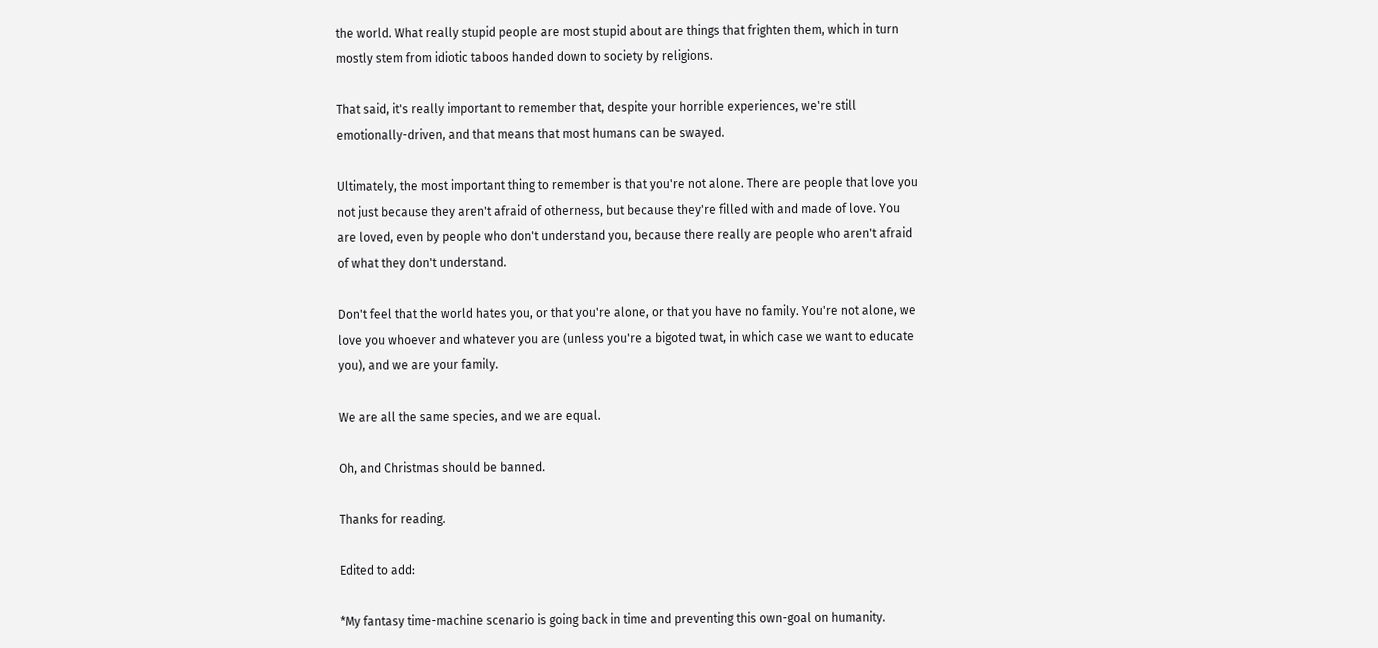the world. What really stupid people are most stupid about are things that frighten them, which in turn mostly stem from idiotic taboos handed down to society by religions.

That said, it's really important to remember that, despite your horrible experiences, we're still emotionally-driven, and that means that most humans can be swayed.

Ultimately, the most important thing to remember is that you're not alone. There are people that love you not just because they aren't afraid of otherness, but because they're filled with and made of love. You are loved, even by people who don't understand you, because there really are people who aren't afraid of what they don't understand.

Don't feel that the world hates you, or that you're alone, or that you have no family. You're not alone, we love you whoever and whatever you are (unless you're a bigoted twat, in which case we want to educate you), and we are your family.

We are all the same species, and we are equal.

Oh, and Christmas should be banned.

Thanks for reading.

Edited to add:

*My fantasy time-machine scenario is going back in time and preventing this own-goal on humanity.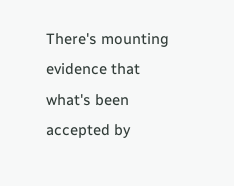There's mounting evidence that what's been accepted by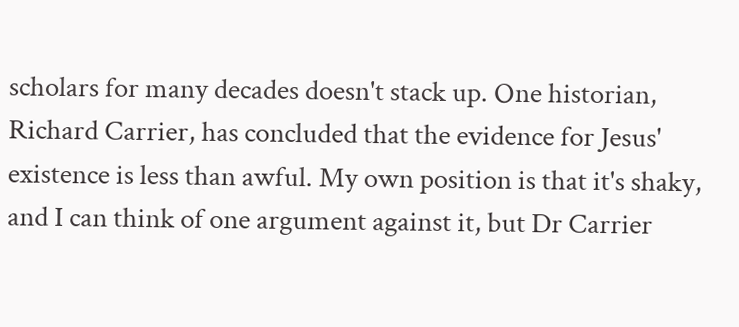scholars for many decades doesn't stack up. One historian, Richard Carrier, has concluded that the evidence for Jesus' existence is less than awful. My own position is that it's shaky, and I can think of one argument against it, but Dr Carrier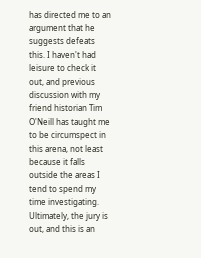has directed me to an argument that he suggests defeats this. I haven't had leisure to check it out, and previous discussion with my friend historian Tim O'Neill has taught me to be circumspect in this arena, not least because it falls outside the areas I tend to spend my time investigating. Ultimately, the jury is out, and this is an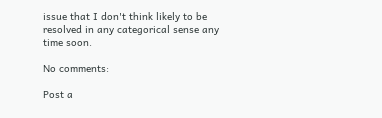issue that I don't think likely to be resolved in any categorical sense any time soon.

No comments:

Post a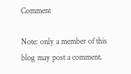Comment

Note: only a member of this blog may post a comment.